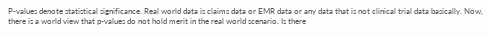P-values denote statistical significance. Real world data is claims data or EMR data or any data that is not clinical trial data basically. Now, there is a world view that p-values do not hold merit in the real world scenario. Is there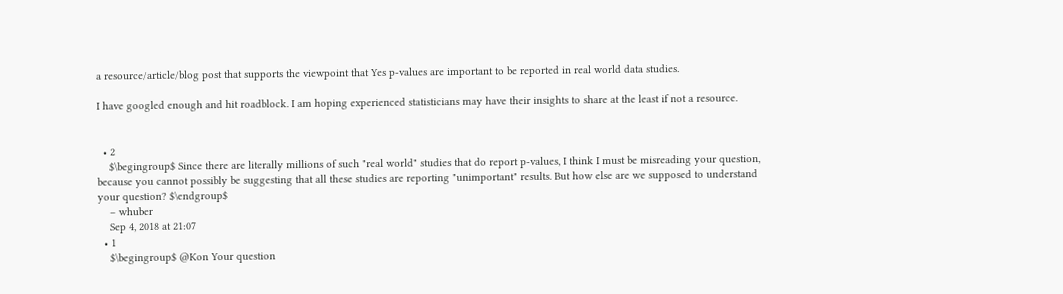a resource/article/blog post that supports the viewpoint that Yes p-values are important to be reported in real world data studies.

I have googled enough and hit roadblock. I am hoping experienced statisticians may have their insights to share at the least if not a resource.


  • 2
    $\begingroup$ Since there are literally millions of such "real world" studies that do report p-values, I think I must be misreading your question, because you cannot possibly be suggesting that all these studies are reporting "unimportant" results. But how else are we supposed to understand your question? $\endgroup$
    – whuber
    Sep 4, 2018 at 21:07
  • 1
    $\begingroup$ @Kon Your question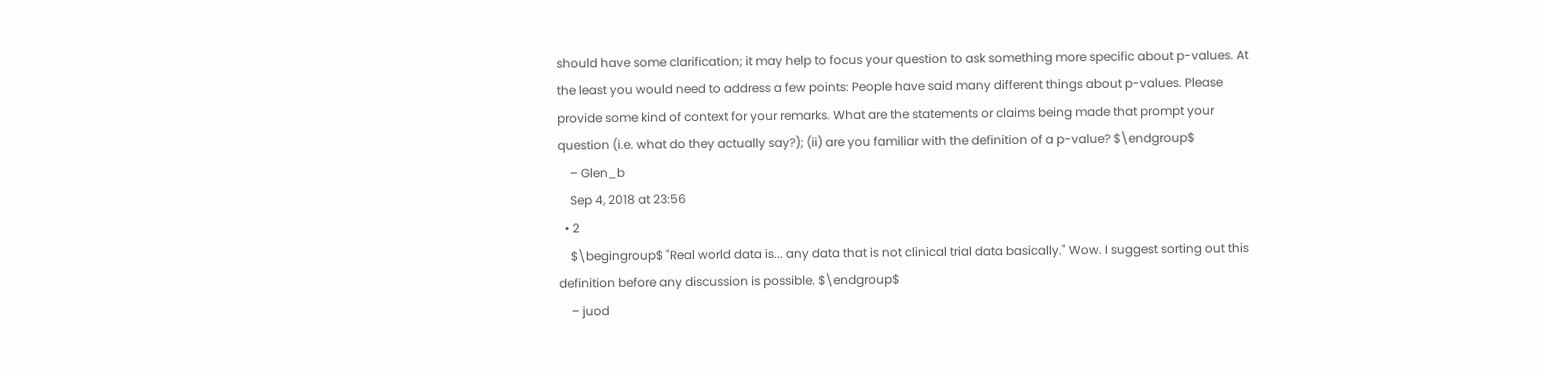should have some clarification; it may help to focus your question to ask something more specific about p-values. At the least you would need to address a few points: People have said many different things about p-values. Please provide some kind of context for your remarks. What are the statements or claims being made that prompt your question (i.e. what do they actually say?); (ii) are you familiar with the definition of a p-value? $\endgroup$
    – Glen_b
    Sep 4, 2018 at 23:56
  • 2
    $\begingroup$ "Real world data is... any data that is not clinical trial data basically." Wow. I suggest sorting out this definition before any discussion is possible. $\endgroup$
    – juod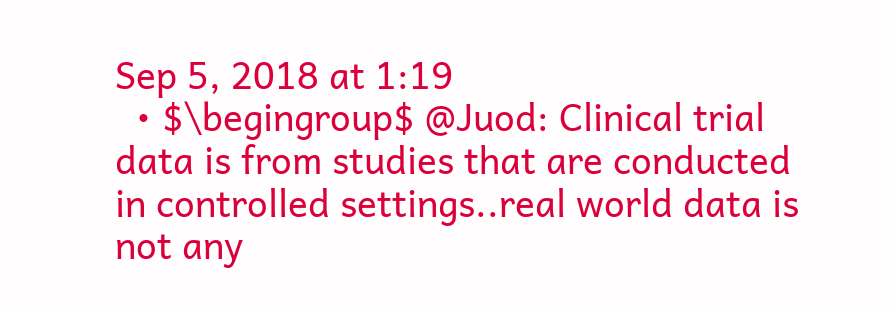Sep 5, 2018 at 1:19
  • $\begingroup$ @Juod: Clinical trial data is from studies that are conducted in controlled settings..real world data is not any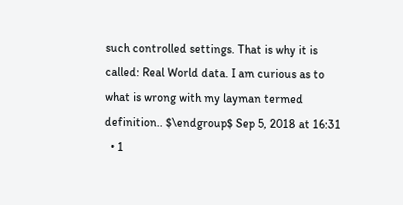such controlled settings. That is why it is called: Real World data. I am curious as to what is wrong with my layman termed definition.. $\endgroup$ Sep 5, 2018 at 16:31
  • 1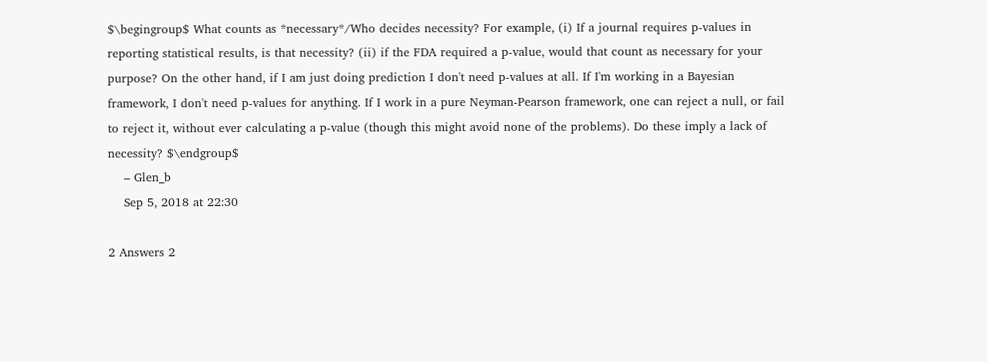$\begingroup$ What counts as *necessary*/Who decides necessity? For example, (i) If a journal requires p-values in reporting statistical results, is that necessity? (ii) if the FDA required a p-value, would that count as necessary for your purpose? On the other hand, if I am just doing prediction I don't need p-values at all. If I'm working in a Bayesian framework, I don't need p-values for anything. If I work in a pure Neyman-Pearson framework, one can reject a null, or fail to reject it, without ever calculating a p-value (though this might avoid none of the problems). Do these imply a lack of necessity? $\endgroup$
    – Glen_b
    Sep 5, 2018 at 22:30

2 Answers 2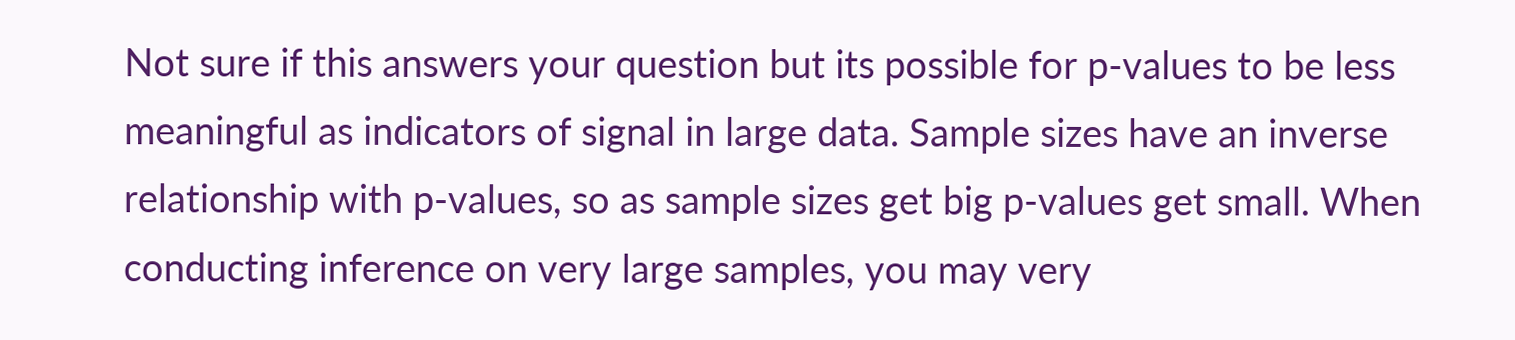Not sure if this answers your question but its possible for p-values to be less meaningful as indicators of signal in large data. Sample sizes have an inverse relationship with p-values, so as sample sizes get big p-values get small. When conducting inference on very large samples, you may very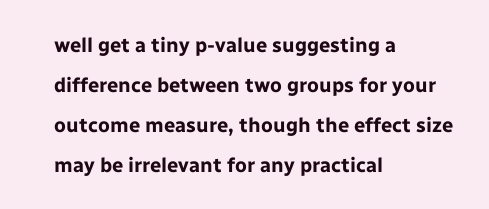well get a tiny p-value suggesting a difference between two groups for your outcome measure, though the effect size may be irrelevant for any practical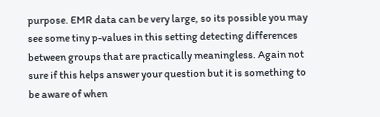purpose. EMR data can be very large, so its possible you may see some tiny p-values in this setting detecting differences between groups that are practically meaningless. Again not sure if this helps answer your question but it is something to be aware of when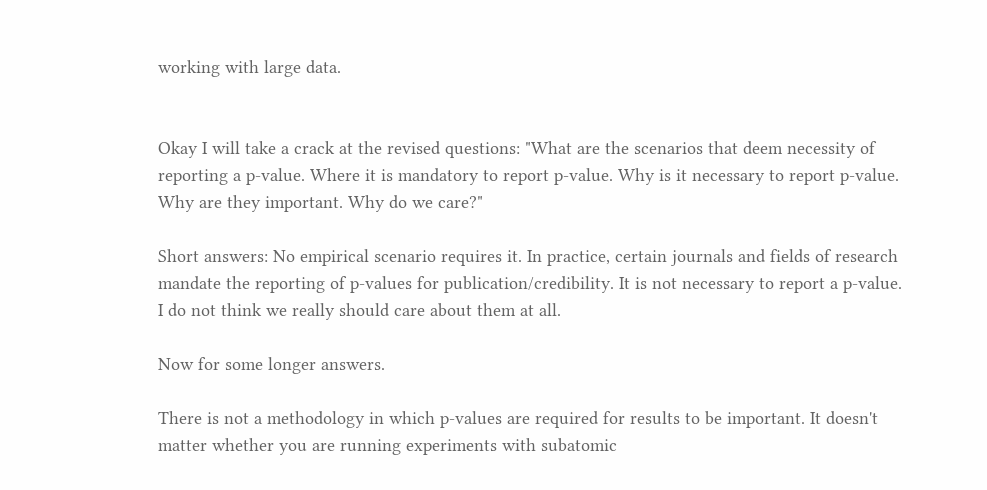working with large data.


Okay I will take a crack at the revised questions: "What are the scenarios that deem necessity of reporting a p-value. Where it is mandatory to report p-value. Why is it necessary to report p-value. Why are they important. Why do we care?"

Short answers: No empirical scenario requires it. In practice, certain journals and fields of research mandate the reporting of p-values for publication/credibility. It is not necessary to report a p-value. I do not think we really should care about them at all.

Now for some longer answers.

There is not a methodology in which p-values are required for results to be important. It doesn't matter whether you are running experiments with subatomic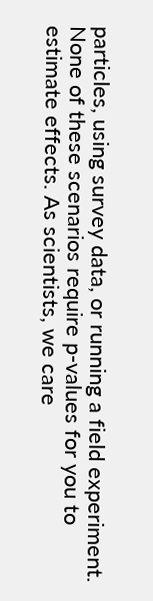particles, using survey data, or running a field experiment. None of these scenarios require p-values for you to estimate effects. As scientists, we care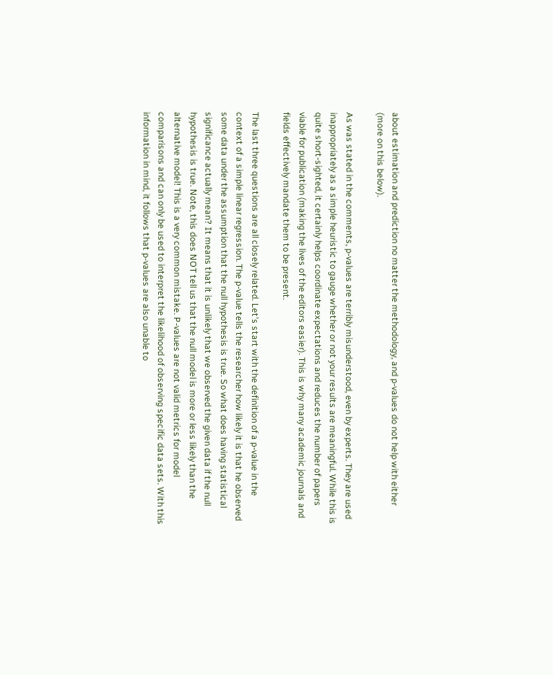about estimation and prediction no matter the methodology, and p-values do not help with either (more on this below).

As was stated in the comments, p-values are terribly misunderstood, even by experts. They are used inappropriately as a simple heuristic to gauge whether or not your results are meaningful. While this is quite short-sighted, it certainly helps coordinate expectations and reduces the number of papers viable for publication (making the lives of the editors easier). This is why many academic journals and fields effectively mandate them to be present.

The last three questions are all closely related. Let's start with the definition of a p-value in the context of a simple linear regression. The p-value tells the researcher how likely it is that he observed some data under the assumption that the null hypothesis is true. So what does having statistical significance actually mean? It means that it is unlikely that we observed the given data if the null hypothesis is true. Note, this does NOT tell us that the null model is more or less likely than the alternative model! This is a very common mistake. P-values are not valid metrics for model comparisons and can only be used to interpret the likelihood of observing specific data sets. With this information in mind, it follows that p-values are also unable to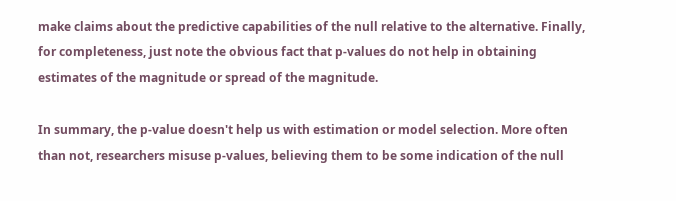make claims about the predictive capabilities of the null relative to the alternative. Finally, for completeness, just note the obvious fact that p-values do not help in obtaining estimates of the magnitude or spread of the magnitude.

In summary, the p-value doesn't help us with estimation or model selection. More often than not, researchers misuse p-values, believing them to be some indication of the null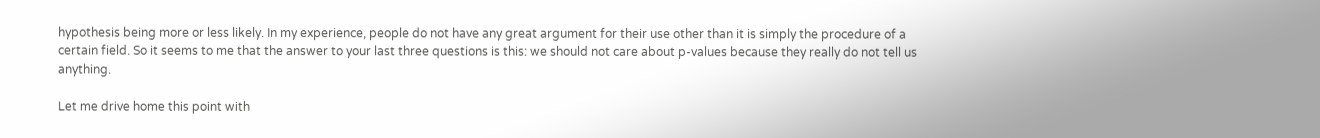hypothesis being more or less likely. In my experience, people do not have any great argument for their use other than it is simply the procedure of a certain field. So it seems to me that the answer to your last three questions is this: we should not care about p-values because they really do not tell us anything.

Let me drive home this point with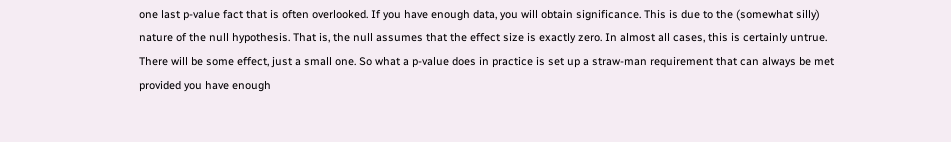one last p-value fact that is often overlooked. If you have enough data, you will obtain significance. This is due to the (somewhat silly) nature of the null hypothesis. That is, the null assumes that the effect size is exactly zero. In almost all cases, this is certainly untrue. There will be some effect, just a small one. So what a p-value does in practice is set up a straw-man requirement that can always be met provided you have enough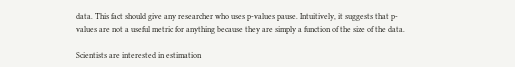data. This fact should give any researcher who uses p-values pause. Intuitively, it suggests that p-values are not a useful metric for anything because they are simply a function of the size of the data.

Scientists are interested in estimation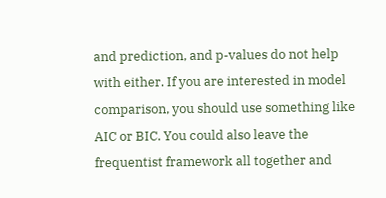and prediction, and p-values do not help with either. If you are interested in model comparison, you should use something like AIC or BIC. You could also leave the frequentist framework all together and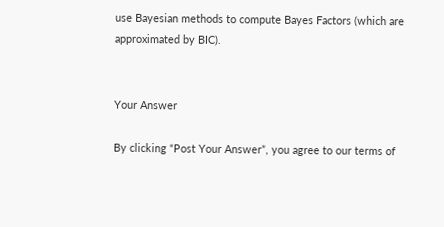use Bayesian methods to compute Bayes Factors (which are approximated by BIC).


Your Answer

By clicking “Post Your Answer”, you agree to our terms of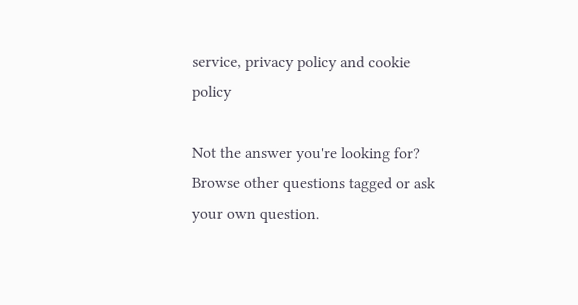service, privacy policy and cookie policy

Not the answer you're looking for? Browse other questions tagged or ask your own question.